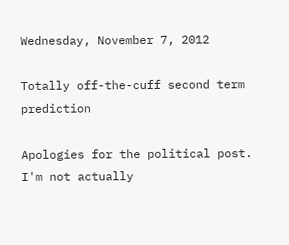Wednesday, November 7, 2012

Totally off-the-cuff second term prediction

Apologies for the political post. I'm not actually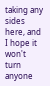taking any sides here, and I hope it won't turn anyone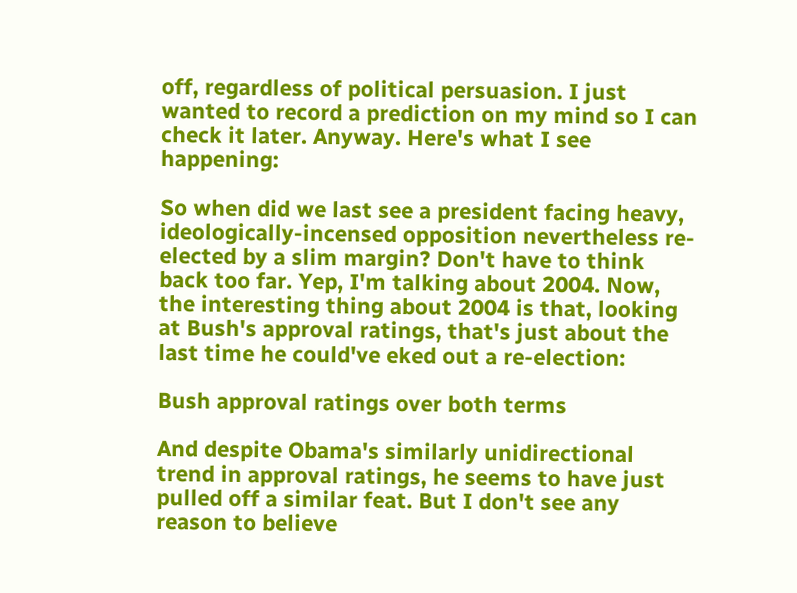off, regardless of political persuasion. I just wanted to record a prediction on my mind so I can check it later. Anyway. Here's what I see happening:

So when did we last see a president facing heavy, ideologically-incensed opposition nevertheless re-elected by a slim margin? Don't have to think back too far. Yep, I'm talking about 2004. Now, the interesting thing about 2004 is that, looking at Bush's approval ratings, that's just about the last time he could've eked out a re-election:

Bush approval ratings over both terms

And despite Obama's similarly unidirectional trend in approval ratings, he seems to have just pulled off a similar feat. But I don't see any reason to believe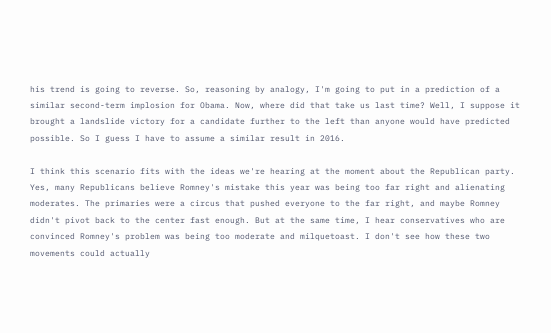his trend is going to reverse. So, reasoning by analogy, I'm going to put in a prediction of a similar second-term implosion for Obama. Now, where did that take us last time? Well, I suppose it brought a landslide victory for a candidate further to the left than anyone would have predicted possible. So I guess I have to assume a similar result in 2016.

I think this scenario fits with the ideas we're hearing at the moment about the Republican party. Yes, many Republicans believe Romney's mistake this year was being too far right and alienating moderates. The primaries were a circus that pushed everyone to the far right, and maybe Romney didn't pivot back to the center fast enough. But at the same time, I hear conservatives who are convinced Romney's problem was being too moderate and milquetoast. I don't see how these two movements could actually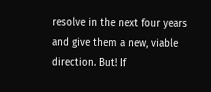resolve in the next four years and give them a new, viable direction. But! If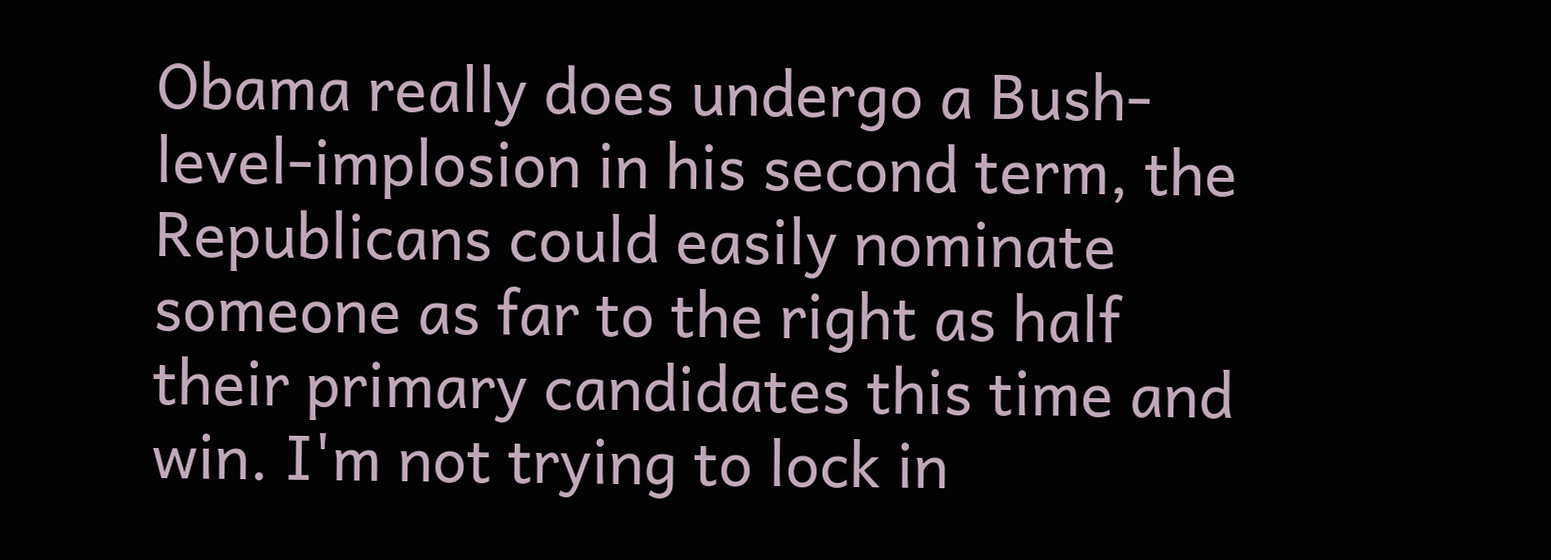Obama really does undergo a Bush-level-implosion in his second term, the Republicans could easily nominate someone as far to the right as half their primary candidates this time and win. I'm not trying to lock in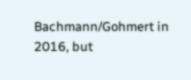Bachmann/Gohmert in 2016, but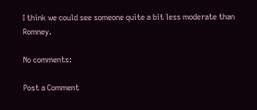I think we could see someone quite a bit less moderate than Romney.

No comments:

Post a Comment